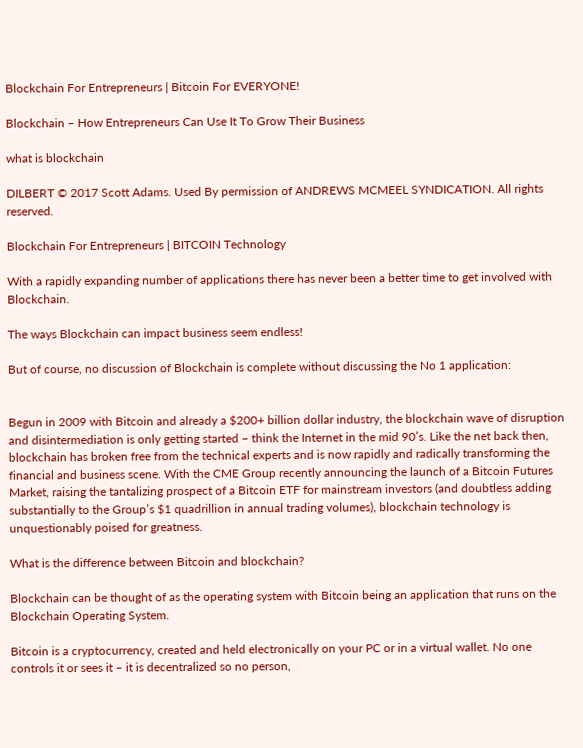Blockchain For Entrepreneurs | Bitcoin For EVERYONE!

Blockchain – How Entrepreneurs Can Use It To Grow Their Business

what is blockchain

DILBERT © 2017 Scott Adams. Used By permission of ANDREWS MCMEEL SYNDICATION. All rights reserved.

Blockchain For Entrepreneurs | BITCOIN Technology

With a rapidly expanding number of applications there has never been a better time to get involved with Blockchain.

The ways Blockchain can impact business seem endless!

But of course, no discussion of Blockchain is complete without discussing the No 1 application:


Begun in 2009 with Bitcoin and already a $200+ billion dollar industry, the blockchain wave of disruption and disintermediation is only getting started – think the Internet in the mid 90’s. Like the net back then, blockchain has broken free from the technical experts and is now rapidly and radically transforming the financial and business scene. With the CME Group recently announcing the launch of a Bitcoin Futures Market, raising the tantalizing prospect of a Bitcoin ETF for mainstream investors (and doubtless adding substantially to the Group’s $1 quadrillion in annual trading volumes), blockchain technology is unquestionably poised for greatness.

What is the difference between Bitcoin and blockchain?

Blockchain can be thought of as the operating system with Bitcoin being an application that runs on the Blockchain Operating System.

Bitcoin is a cryptocurrency, created and held electronically on your PC or in a virtual wallet. No one controls it or sees it – it is decentralized so no person,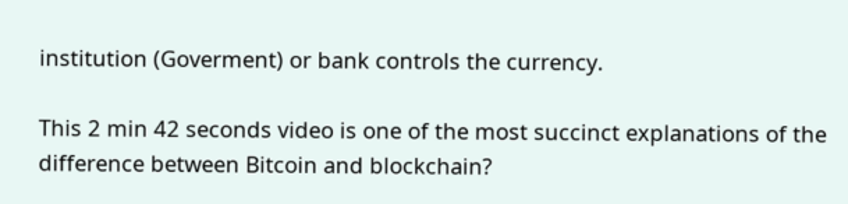institution (Goverment) or bank controls the currency.

This 2 min 42 seconds video is one of the most succinct explanations of the difference between Bitcoin and blockchain?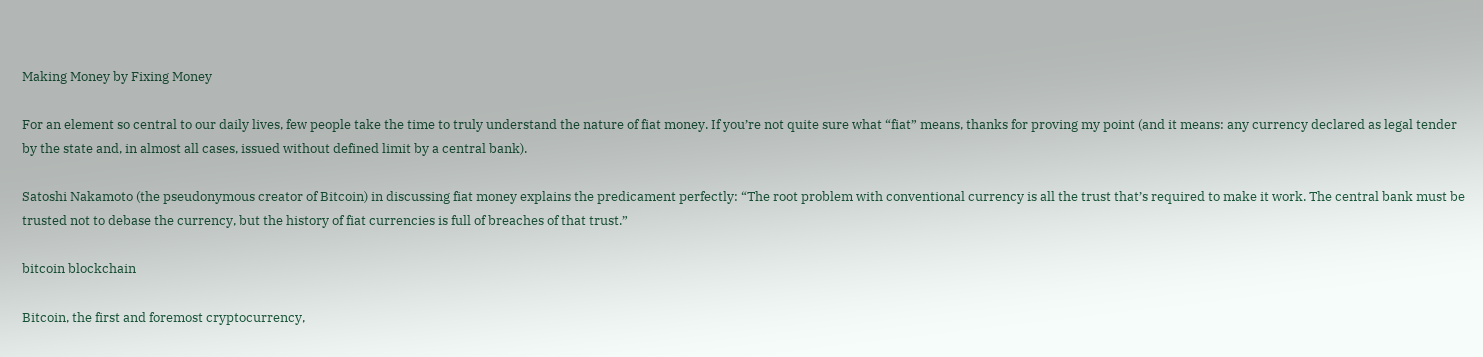Making Money by Fixing Money

For an element so central to our daily lives, few people take the time to truly understand the nature of fiat money. If you’re not quite sure what “fiat” means, thanks for proving my point (and it means: any currency declared as legal tender by the state and, in almost all cases, issued without defined limit by a central bank).

Satoshi Nakamoto (the pseudonymous creator of Bitcoin) in discussing fiat money explains the predicament perfectly: “The root problem with conventional currency is all the trust that’s required to make it work. The central bank must be trusted not to debase the currency, but the history of fiat currencies is full of breaches of that trust.”

bitcoin blockchain

Bitcoin, the first and foremost cryptocurrency,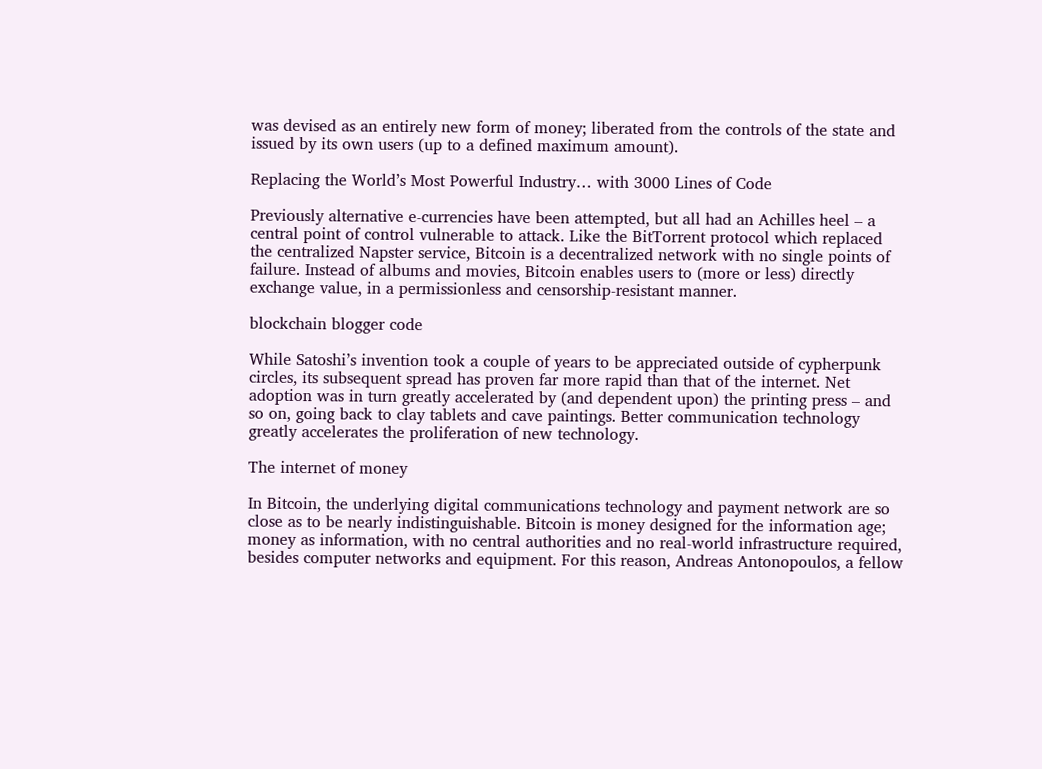was devised as an entirely new form of money; liberated from the controls of the state and issued by its own users (up to a defined maximum amount).

Replacing the World’s Most Powerful Industry… with 3000 Lines of Code

Previously alternative e-currencies have been attempted, but all had an Achilles heel – a central point of control vulnerable to attack. Like the BitTorrent protocol which replaced the centralized Napster service, Bitcoin is a decentralized network with no single points of failure. Instead of albums and movies, Bitcoin enables users to (more or less) directly exchange value, in a permissionless and censorship-resistant manner.

blockchain blogger code

While Satoshi’s invention took a couple of years to be appreciated outside of cypherpunk circles, its subsequent spread has proven far more rapid than that of the internet. Net adoption was in turn greatly accelerated by (and dependent upon) the printing press – and so on, going back to clay tablets and cave paintings. Better communication technology greatly accelerates the proliferation of new technology.

The internet of money

In Bitcoin, the underlying digital communications technology and payment network are so close as to be nearly indistinguishable. Bitcoin is money designed for the information age; money as information, with no central authorities and no real-world infrastructure required, besides computer networks and equipment. For this reason, Andreas Antonopoulos, a fellow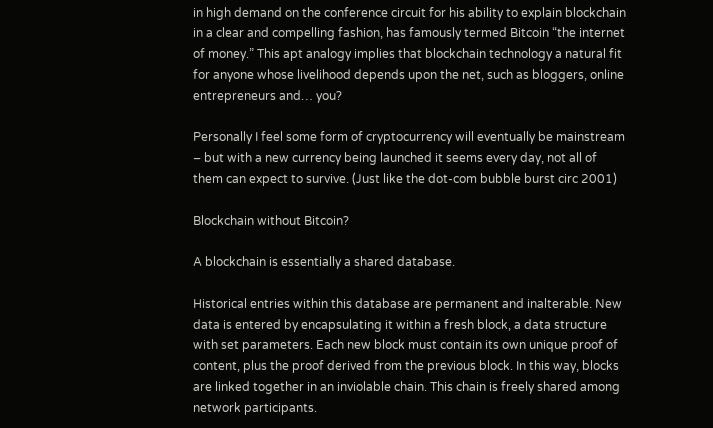in high demand on the conference circuit for his ability to explain blockchain in a clear and compelling fashion, has famously termed Bitcoin “the internet of money.” This apt analogy implies that blockchain technology a natural fit for anyone whose livelihood depends upon the net, such as bloggers, online entrepreneurs and… you?

Personally I feel some form of cryptocurrency will eventually be mainstream – but with a new currency being launched it seems every day, not all of them can expect to survive. (Just like the dot-com bubble burst circ 2001)

Blockchain without Bitcoin?

A blockchain is essentially a shared database.

Historical entries within this database are permanent and inalterable. New data is entered by encapsulating it within a fresh block, a data structure with set parameters. Each new block must contain its own unique proof of content, plus the proof derived from the previous block. In this way, blocks are linked together in an inviolable chain. This chain is freely shared among network participants.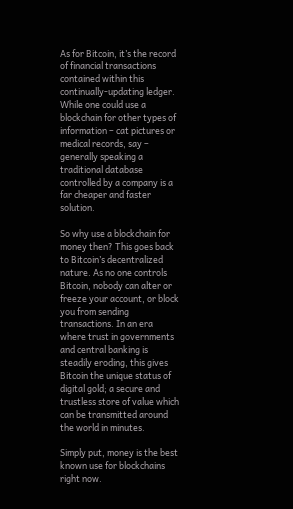As for Bitcoin, it’s the record of financial transactions contained within this continually-updating ledger. While one could use a blockchain for other types of information – cat pictures or medical records, say – generally speaking a traditional database controlled by a company is a far cheaper and faster solution.

So why use a blockchain for money then? This goes back to Bitcoin’s decentralized nature. As no one controls Bitcoin, nobody can alter or freeze your account, or block you from sending transactions. In an era where trust in governments and central banking is steadily eroding, this gives Bitcoin the unique status of digital gold; a secure and trustless store of value which can be transmitted around the world in minutes.

Simply put, money is the best known use for blockchains right now.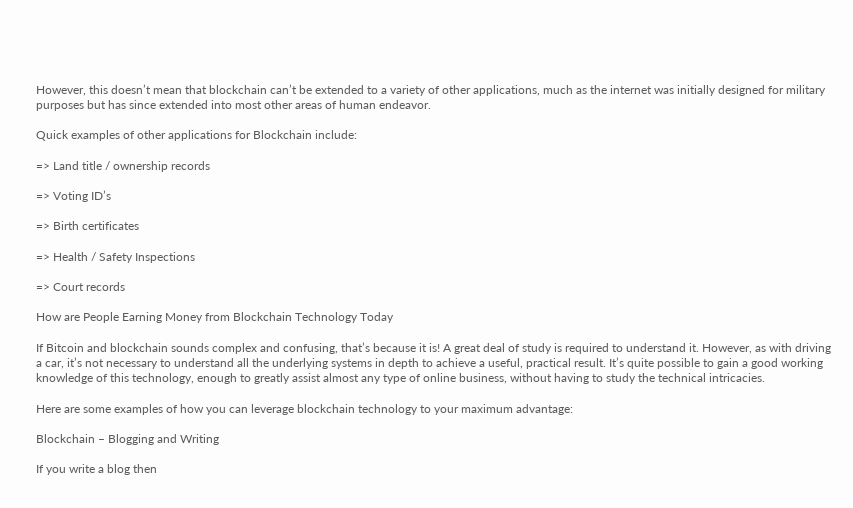However, this doesn’t mean that blockchain can’t be extended to a variety of other applications, much as the internet was initially designed for military purposes but has since extended into most other areas of human endeavor.

Quick examples of other applications for Blockchain include:

=> Land title / ownership records

=> Voting ID’s

=> Birth certificates

=> Health / Safety Inspections

=> Court records

How are People Earning Money from Blockchain Technology Today

If Bitcoin and blockchain sounds complex and confusing, that’s because it is! A great deal of study is required to understand it. However, as with driving a car, it’s not necessary to understand all the underlying systems in depth to achieve a useful, practical result. It’s quite possible to gain a good working knowledge of this technology, enough to greatly assist almost any type of online business, without having to study the technical intricacies.

Here are some examples of how you can leverage blockchain technology to your maximum advantage:

Blockchain – Blogging and Writing

If you write a blog then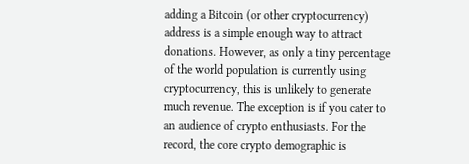adding a Bitcoin (or other cryptocurrency) address is a simple enough way to attract donations. However, as only a tiny percentage of the world population is currently using cryptocurrency, this is unlikely to generate much revenue. The exception is if you cater to an audience of crypto enthusiasts. For the record, the core crypto demographic is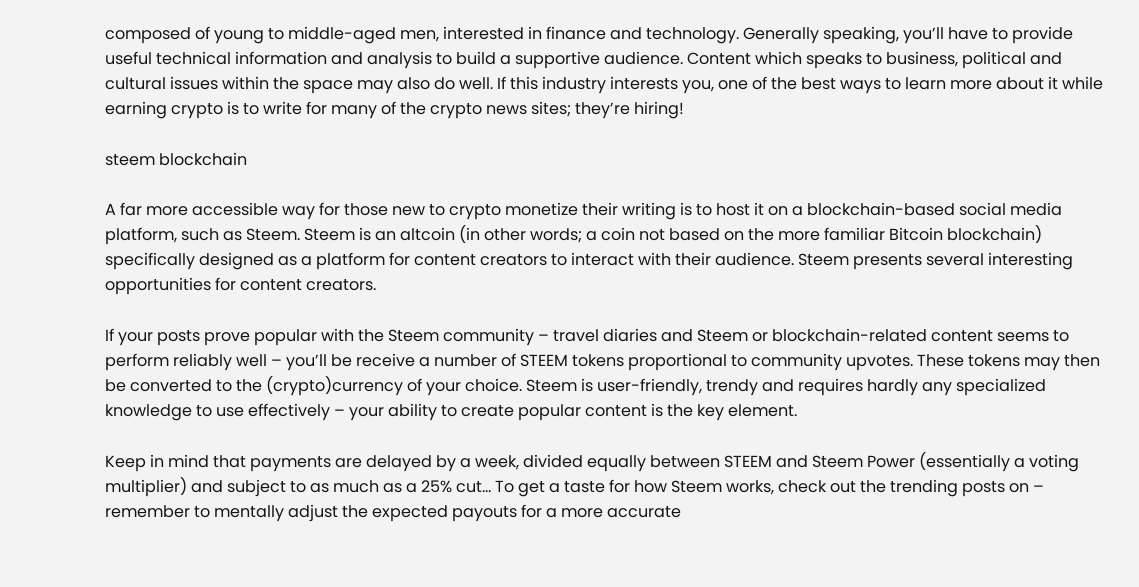composed of young to middle-aged men, interested in finance and technology. Generally speaking, you’ll have to provide useful technical information and analysis to build a supportive audience. Content which speaks to business, political and cultural issues within the space may also do well. If this industry interests you, one of the best ways to learn more about it while earning crypto is to write for many of the crypto news sites; they’re hiring!

steem blockchain

A far more accessible way for those new to crypto monetize their writing is to host it on a blockchain-based social media platform, such as Steem. Steem is an altcoin (in other words; a coin not based on the more familiar Bitcoin blockchain) specifically designed as a platform for content creators to interact with their audience. Steem presents several interesting opportunities for content creators.

If your posts prove popular with the Steem community – travel diaries and Steem or blockchain-related content seems to perform reliably well – you’ll be receive a number of STEEM tokens proportional to community upvotes. These tokens may then be converted to the (crypto)currency of your choice. Steem is user-friendly, trendy and requires hardly any specialized knowledge to use effectively – your ability to create popular content is the key element.

Keep in mind that payments are delayed by a week, divided equally between STEEM and Steem Power (essentially a voting multiplier) and subject to as much as a 25% cut… To get a taste for how Steem works, check out the trending posts on – remember to mentally adjust the expected payouts for a more accurate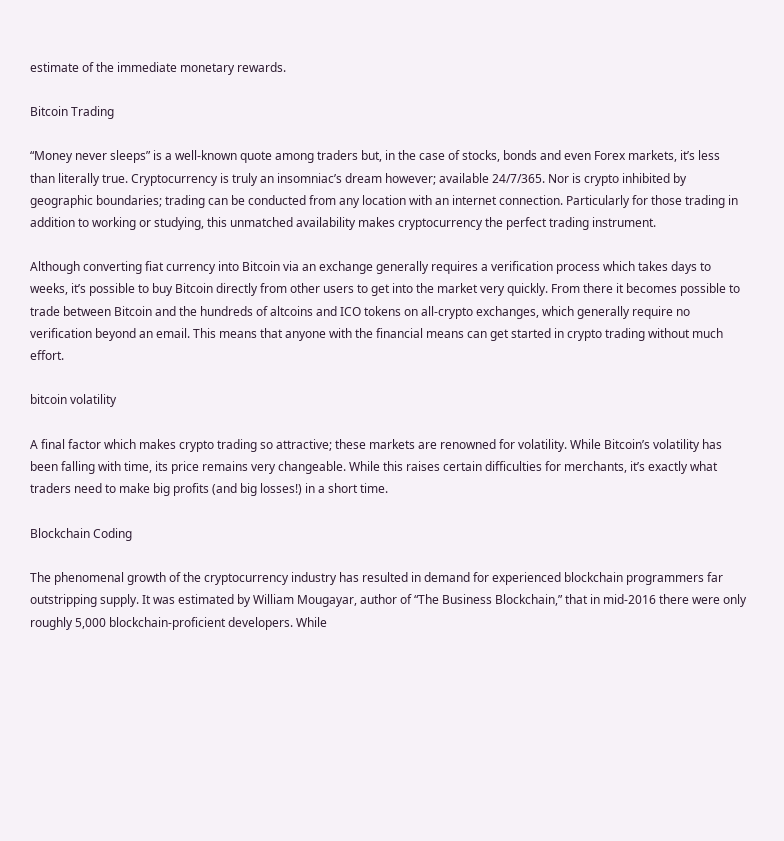estimate of the immediate monetary rewards.

Bitcoin Trading

“Money never sleeps” is a well-known quote among traders but, in the case of stocks, bonds and even Forex markets, it’s less than literally true. Cryptocurrency is truly an insomniac’s dream however; available 24/7/365. Nor is crypto inhibited by geographic boundaries; trading can be conducted from any location with an internet connection. Particularly for those trading in addition to working or studying, this unmatched availability makes cryptocurrency the perfect trading instrument.

Although converting fiat currency into Bitcoin via an exchange generally requires a verification process which takes days to weeks, it’s possible to buy Bitcoin directly from other users to get into the market very quickly. From there it becomes possible to trade between Bitcoin and the hundreds of altcoins and ICO tokens on all-crypto exchanges, which generally require no verification beyond an email. This means that anyone with the financial means can get started in crypto trading without much effort.

bitcoin volatility

A final factor which makes crypto trading so attractive; these markets are renowned for volatility. While Bitcoin’s volatility has been falling with time, its price remains very changeable. While this raises certain difficulties for merchants, it’s exactly what traders need to make big profits (and big losses!) in a short time.

Blockchain Coding

The phenomenal growth of the cryptocurrency industry has resulted in demand for experienced blockchain programmers far outstripping supply. It was estimated by William Mougayar, author of “The Business Blockchain,” that in mid-2016 there were only roughly 5,000 blockchain-proficient developers. While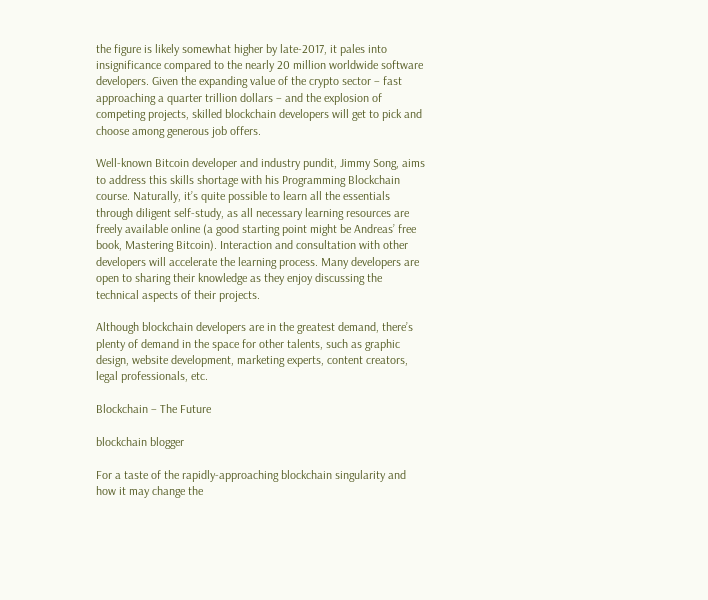the figure is likely somewhat higher by late-2017, it pales into insignificance compared to the nearly 20 million worldwide software developers. Given the expanding value of the crypto sector – fast approaching a quarter trillion dollars – and the explosion of competing projects, skilled blockchain developers will get to pick and choose among generous job offers.

Well-known Bitcoin developer and industry pundit, Jimmy Song, aims to address this skills shortage with his Programming Blockchain course. Naturally, it’s quite possible to learn all the essentials through diligent self-study, as all necessary learning resources are freely available online (a good starting point might be Andreas’ free book, Mastering Bitcoin). Interaction and consultation with other developers will accelerate the learning process. Many developers are open to sharing their knowledge as they enjoy discussing the technical aspects of their projects.

Although blockchain developers are in the greatest demand, there’s plenty of demand in the space for other talents, such as graphic design, website development, marketing experts, content creators, legal professionals, etc.

Blockchain – The Future

blockchain blogger

For a taste of the rapidly-approaching blockchain singularity and how it may change the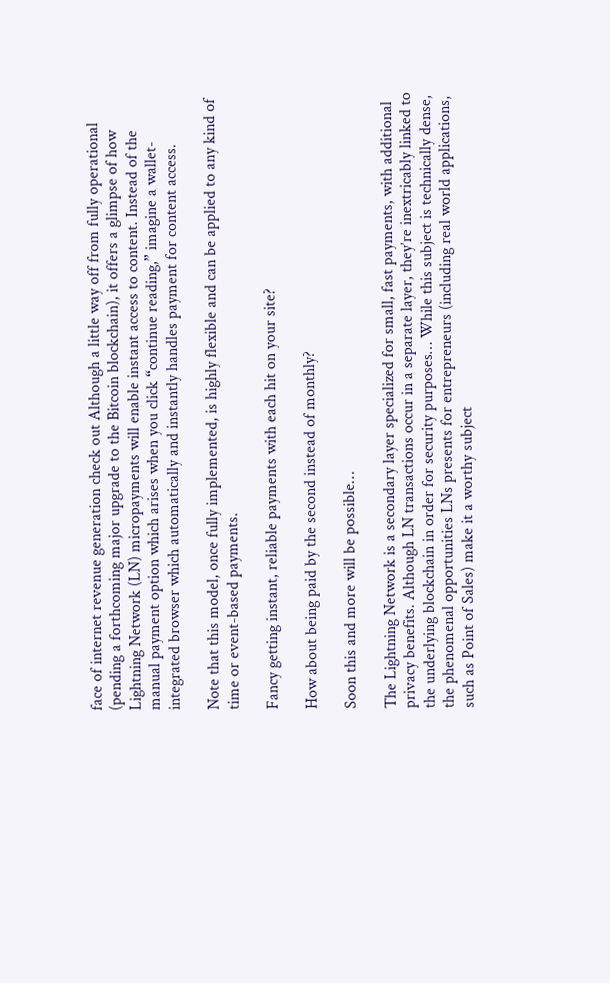face of internet revenue generation check out Although a little way off from fully operational (pending a forthcoming major upgrade to the Bitcoin blockchain), it offers a glimpse of how Lightning Network (LN) micropayments will enable instant access to content. Instead of the manual payment option which arises when you click “continue reading,” imagine a wallet-integrated browser which automatically and instantly handles payment for content access.

Note that this model, once fully implemented, is highly flexible and can be applied to any kind of time or event-based payments.

Fancy getting instant, reliable payments with each hit on your site?

How about being paid by the second instead of monthly?

Soon this and more will be possible…

The Lightning Network is a secondary layer specialized for small, fast payments, with additional privacy benefits. Although LN transactions occur in a separate layer, they’re inextricably linked to the underlying blockchain in order for security purposes… While this subject is technically dense, the phenomenal opportunities LNs presents for entrepreneurs (including real world applications, such as Point of Sales) make it a worthy subject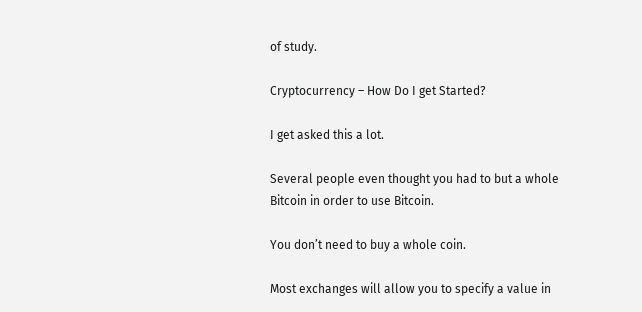of study.

Cryptocurrency – How Do I get Started?

I get asked this a lot.

Several people even thought you had to but a whole Bitcoin in order to use Bitcoin.

You don’t need to buy a whole coin.

Most exchanges will allow you to specify a value in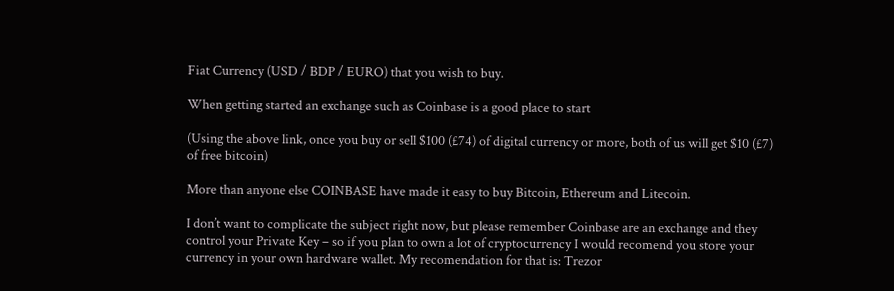Fiat Currency (USD / BDP / EURO) that you wish to buy.

When getting started an exchange such as Coinbase is a good place to start

(Using the above link, once you buy or sell $100 (£74) of digital currency or more, both of us will get $10 (£7) of free bitcoin)

More than anyone else COINBASE have made it easy to buy Bitcoin, Ethereum and Litecoin.

I don’t want to complicate the subject right now, but please remember Coinbase are an exchange and they control your Private Key – so if you plan to own a lot of cryptocurrency I would recomend you store your currency in your own hardware wallet. My recomendation for that is: Trezor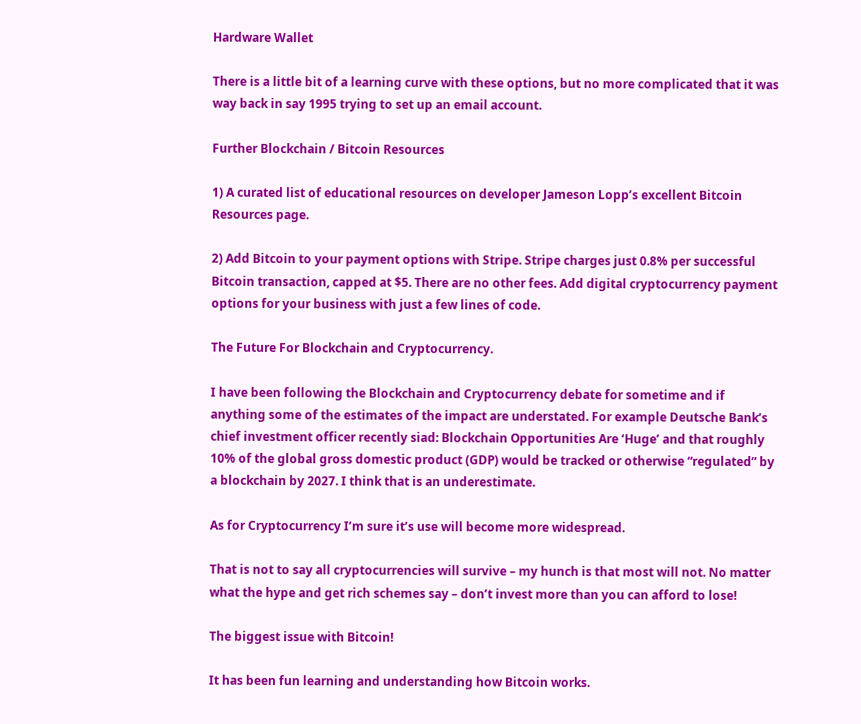Hardware Wallet

There is a little bit of a learning curve with these options, but no more complicated that it was way back in say 1995 trying to set up an email account.

Further Blockchain / Bitcoin Resources

1) A curated list of educational resources on developer Jameson Lopp’s excellent Bitcoin Resources page.

2) Add Bitcoin to your payment options with Stripe. Stripe charges just 0.8% per successful Bitcoin transaction, capped at $5. There are no other fees. Add digital cryptocurrency payment options for your business with just a few lines of code.

The Future For Blockchain and Cryptocurrency.

I have been following the Blockchain and Cryptocurrency debate for sometime and if anything some of the estimates of the impact are understated. For example Deutsche Bank’s chief investment officer recently siad: Blockchain Opportunities Are ‘Huge’ and that roughly 10% of the global gross domestic product (GDP) would be tracked or otherwise “regulated” by a blockchain by 2027. I think that is an underestimate.

As for Cryptocurrency I’m sure it’s use will become more widespread.

That is not to say all cryptocurrencies will survive – my hunch is that most will not. No matter what the hype and get rich schemes say – don’t invest more than you can afford to lose!

The biggest issue with Bitcoin!

It has been fun learning and understanding how Bitcoin works.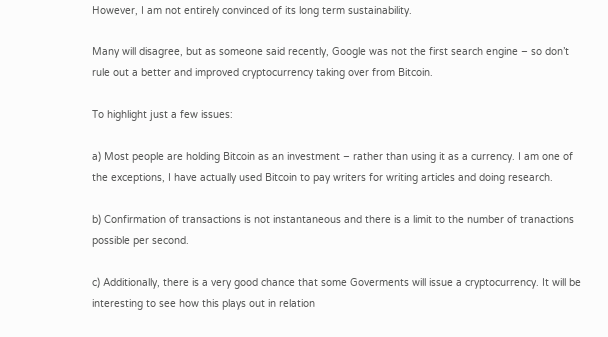However, I am not entirely convinced of its long term sustainability.

Many will disagree, but as someone said recently, Google was not the first search engine – so don’t rule out a better and improved cryptocurrency taking over from Bitcoin.

To highlight just a few issues:

a) Most people are holding Bitcoin as an investment – rather than using it as a currency. I am one of the exceptions, I have actually used Bitcoin to pay writers for writing articles and doing research.

b) Confirmation of transactions is not instantaneous and there is a limit to the number of tranactions possible per second.

c) Additionally, there is a very good chance that some Goverments will issue a cryptocurrency. It will be interesting to see how this plays out in relation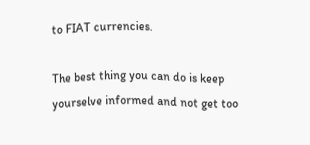to FIAT currencies.

The best thing you can do is keep yourselve informed and not get too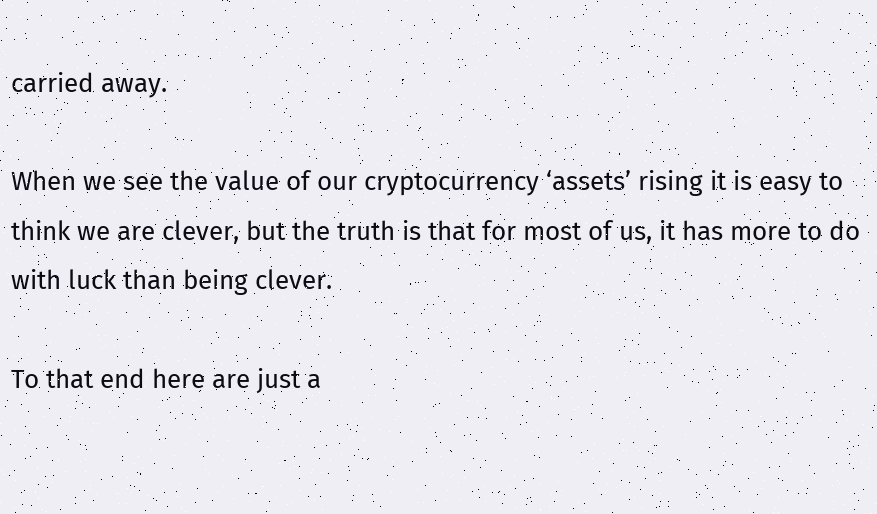carried away.

When we see the value of our cryptocurrency ‘assets’ rising it is easy to think we are clever, but the truth is that for most of us, it has more to do with luck than being clever.

To that end here are just a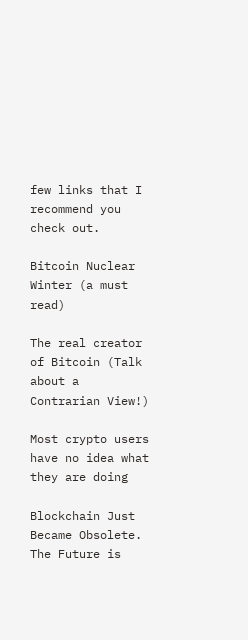few links that I recommend you check out.

Bitcoin Nuclear Winter (a must read)

The real creator of Bitcoin (Talk about a Contrarian View!)

Most crypto users have no idea what they are doing

Blockchain Just Became Obsolete. The Future is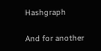Hashgraph

And for another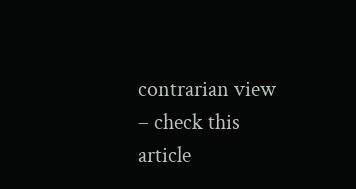contrarian view – check this article